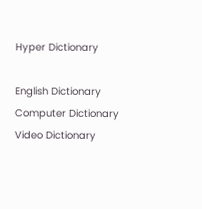Hyper Dictionary

English Dictionary Computer Dictionary Video Dictionary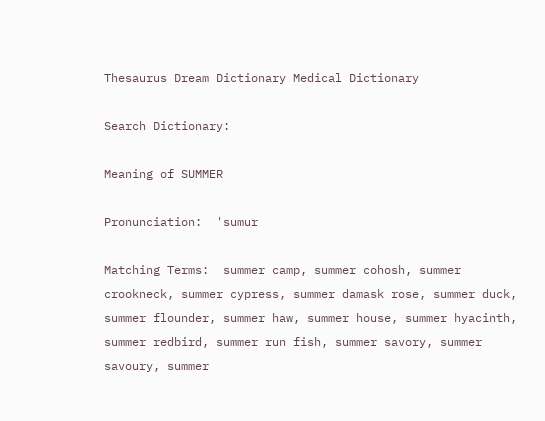Thesaurus Dream Dictionary Medical Dictionary

Search Dictionary:

Meaning of SUMMER

Pronunciation:  'sumur

Matching Terms:  summer camp, summer cohosh, summer crookneck, summer cypress, summer damask rose, summer duck, summer flounder, summer haw, summer house, summer hyacinth, summer redbird, summer run fish, summer savory, summer savoury, summer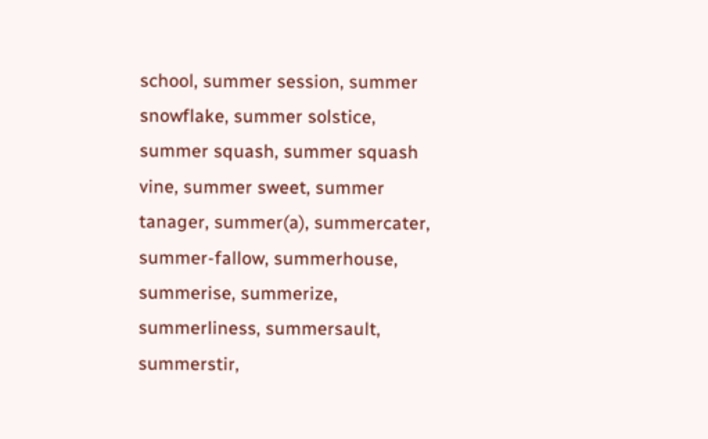school, summer session, summer snowflake, summer solstice, summer squash, summer squash vine, summer sweet, summer tanager, summer(a), summercater, summer-fallow, summerhouse, summerise, summerize, summerliness, summersault, summerstir,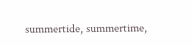summertide, summertime,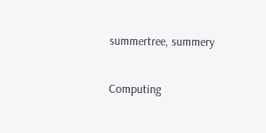summertree, summery

Computing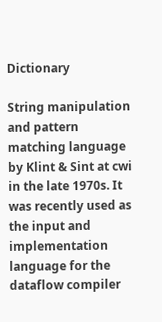Dictionary

String manipulation and pattern matching language by Klint & Sint at cwi in the late 1970s. It was recently used as the input and implementation language for the dataflow compiler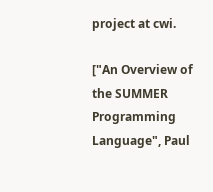project at cwi.

["An Overview of the SUMMER Programming Language", Paul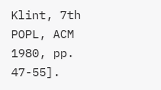Klint, 7th POPL, ACM 1980, pp. 47-55].